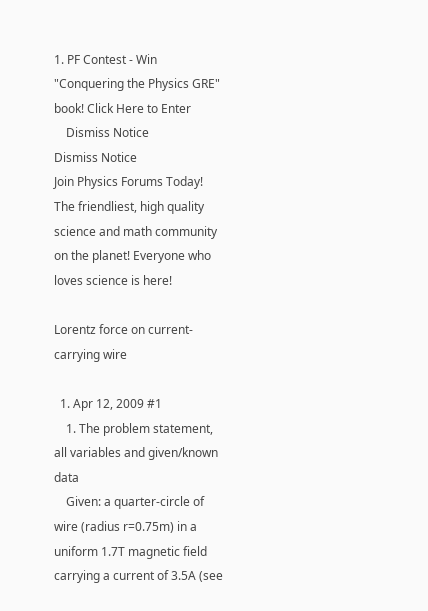1. PF Contest - Win "Conquering the Physics GRE" book! Click Here to Enter
    Dismiss Notice
Dismiss Notice
Join Physics Forums Today!
The friendliest, high quality science and math community on the planet! Everyone who loves science is here!

Lorentz force on current-carrying wire

  1. Apr 12, 2009 #1
    1. The problem statement, all variables and given/known data
    Given: a quarter-circle of wire (radius r=0.75m) in a uniform 1.7T magnetic field carrying a current of 3.5A (see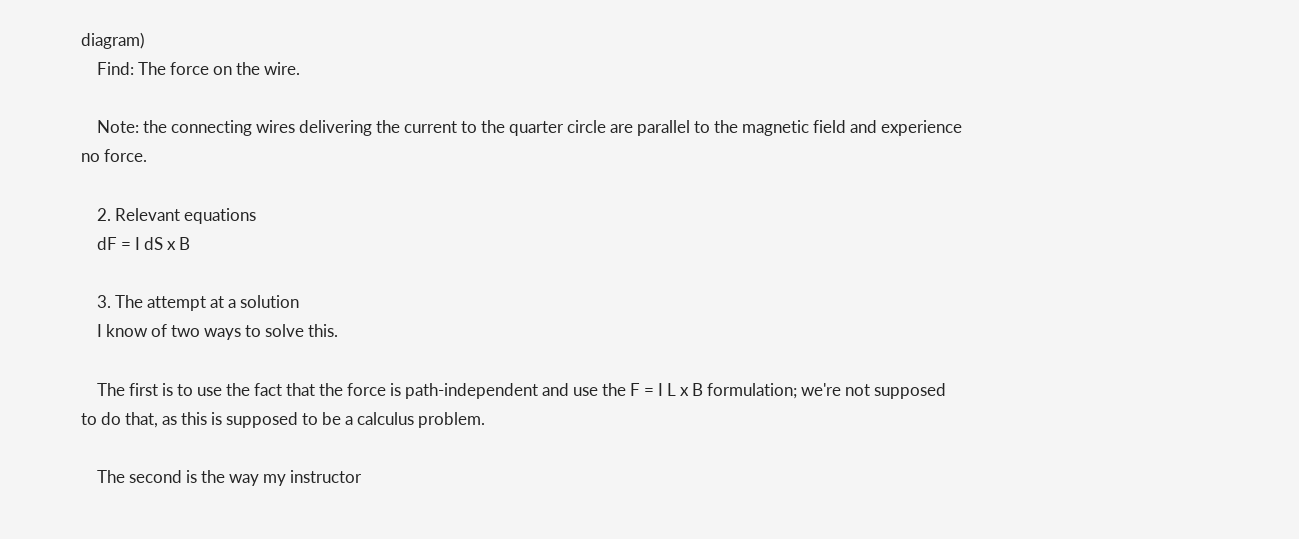diagram)
    Find: The force on the wire.

    Note: the connecting wires delivering the current to the quarter circle are parallel to the magnetic field and experience no force.

    2. Relevant equations
    dF = I dS x B

    3. The attempt at a solution
    I know of two ways to solve this.

    The first is to use the fact that the force is path-independent and use the F = I L x B formulation; we're not supposed to do that, as this is supposed to be a calculus problem.

    The second is the way my instructor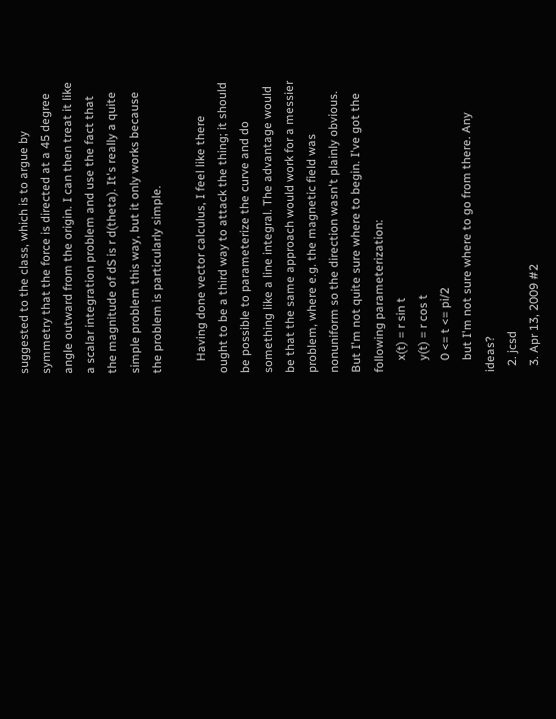suggested to the class, which is to argue by symmetry that the force is directed at a 45 degree angle outward from the origin. I can then treat it like a scalar integration problem and use the fact that the magnitude of dS is r d(theta). It's really a quite simple problem this way, but it only works because the problem is particularly simple.

    Having done vector calculus, I feel like there ought to be a third way to attack the thing; it should be possible to parameterize the curve and do something like a line integral. The advantage would be that the same approach would work for a messier problem, where e.g. the magnetic field was nonuniform so the direction wasn't plainly obvious. But I'm not quite sure where to begin. I've got the following parameterization:
    x(t) = r sin t
    y(t) = r cos t
    0 <= t <= pi/2
    but I'm not sure where to go from there. Any ideas?
  2. jcsd
  3. Apr 13, 2009 #2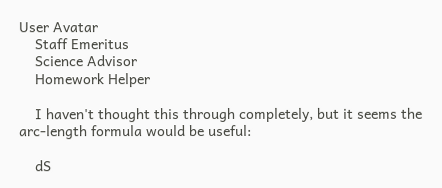User Avatar
    Staff Emeritus
    Science Advisor
    Homework Helper

    I haven't thought this through completely, but it seems the arc-length formula would be useful:

    dS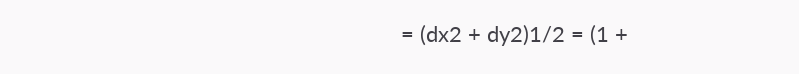= (dx2 + dy2)1/2 = (1 +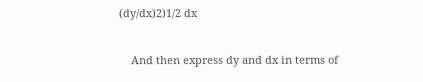(dy/dx)2)1/2 dx

    And then express dy and dx in terms of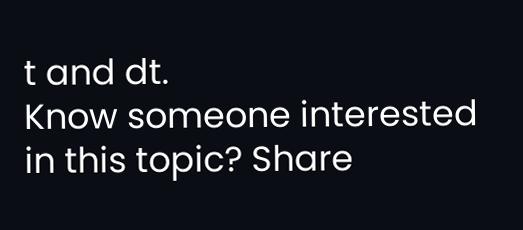t and dt.
Know someone interested in this topic? Share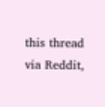this thread via Reddit,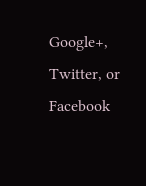Google+, Twitter, or Facebook